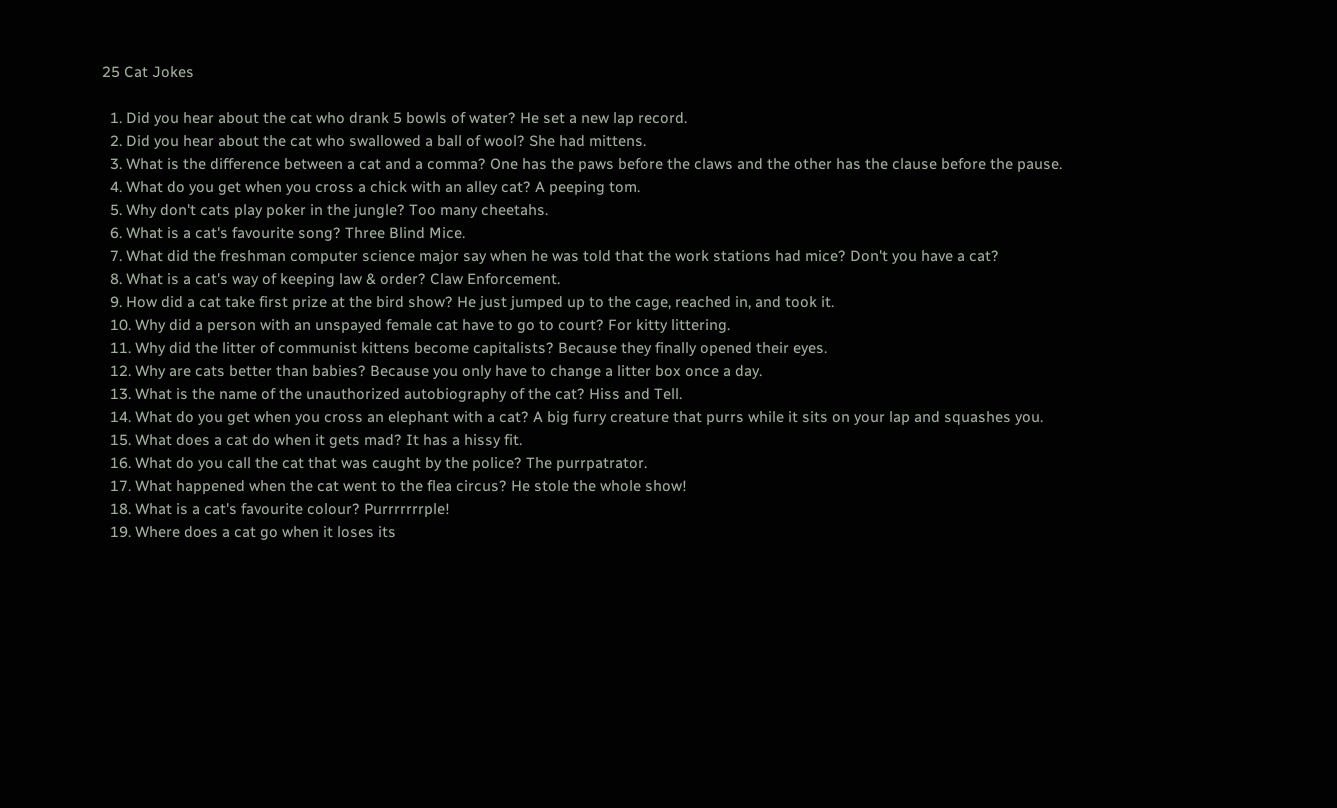25 Cat Jokes

  1. Did you hear about the cat who drank 5 bowls of water? He set a new lap record.
  2. Did you hear about the cat who swallowed a ball of wool? She had mittens.
  3. What is the difference between a cat and a comma? One has the paws before the claws and the other has the clause before the pause.
  4. What do you get when you cross a chick with an alley cat? A peeping tom.
  5. Why don't cats play poker in the jungle? Too many cheetahs.
  6. What is a cat's favourite song? Three Blind Mice.
  7. What did the freshman computer science major say when he was told that the work stations had mice? Don't you have a cat?
  8. What is a cat's way of keeping law & order? Claw Enforcement.
  9. How did a cat take first prize at the bird show? He just jumped up to the cage, reached in, and took it.
  10. Why did a person with an unspayed female cat have to go to court? For kitty littering.
  11. Why did the litter of communist kittens become capitalists? Because they finally opened their eyes.
  12. Why are cats better than babies? Because you only have to change a litter box once a day.
  13. What is the name of the unauthorized autobiography of the cat? Hiss and Tell.
  14. What do you get when you cross an elephant with a cat? A big furry creature that purrs while it sits on your lap and squashes you.
  15. What does a cat do when it gets mad? It has a hissy fit.
  16. What do you call the cat that was caught by the police? The purrpatrator.
  17. What happened when the cat went to the flea circus? He stole the whole show!
  18. What is a cat's favourite colour? Purrrrrrrple!
  19. Where does a cat go when it loses its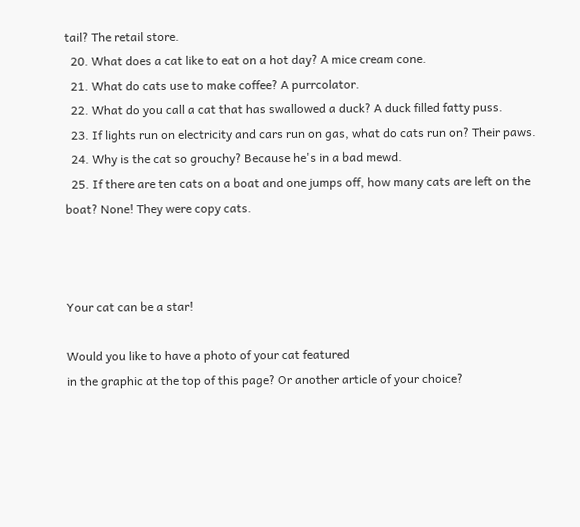tail? The retail store.
  20. What does a cat like to eat on a hot day? A mice cream cone.
  21. What do cats use to make coffee? A purrcolator.
  22. What do you call a cat that has swallowed a duck? A duck filled fatty puss.
  23. If lights run on electricity and cars run on gas, what do cats run on? Their paws.
  24. Why is the cat so grouchy? Because he's in a bad mewd.
  25. If there are ten cats on a boat and one jumps off, how many cats are left on the boat? None! They were copy cats.



Your cat can be a star!

Would you like to have a photo of your cat featured
in the graphic at the top of this page? Or another article of your choice?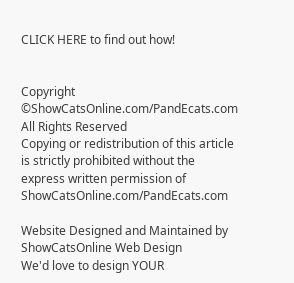CLICK HERE to find out how!


Copyright ©ShowCatsOnline.com/PandEcats.com All Rights Reserved
Copying or redistribution of this article is strictly prohibited without the
express written permission of ShowCatsOnline.com/PandEcats.com

Website Designed and Maintained by
ShowCatsOnline Web Design
We'd love to design YOUR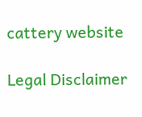cattery website

Legal Disclaimer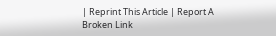| Reprint This Article | Report A Broken Link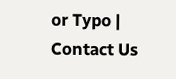or Typo | Contact Us